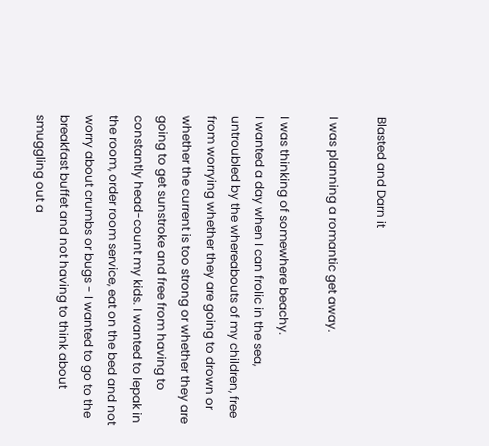Blasted and Darn it

I was planning a romantic get away.

I was thinking of somewhere beachy.
I wanted a day when I can frolic in the sea, untroubled by the whereabouts of my children, free from worrying whether they are going to drown or whether the current is too strong or whether they are going to get sunstroke and free from having to constantly head-count my kids. I wanted to lepak in the room, order room service, eat on the bed and not worry about crumbs or bugs - I wanted to go to the breakfast buffet and not having to think about smuggling out a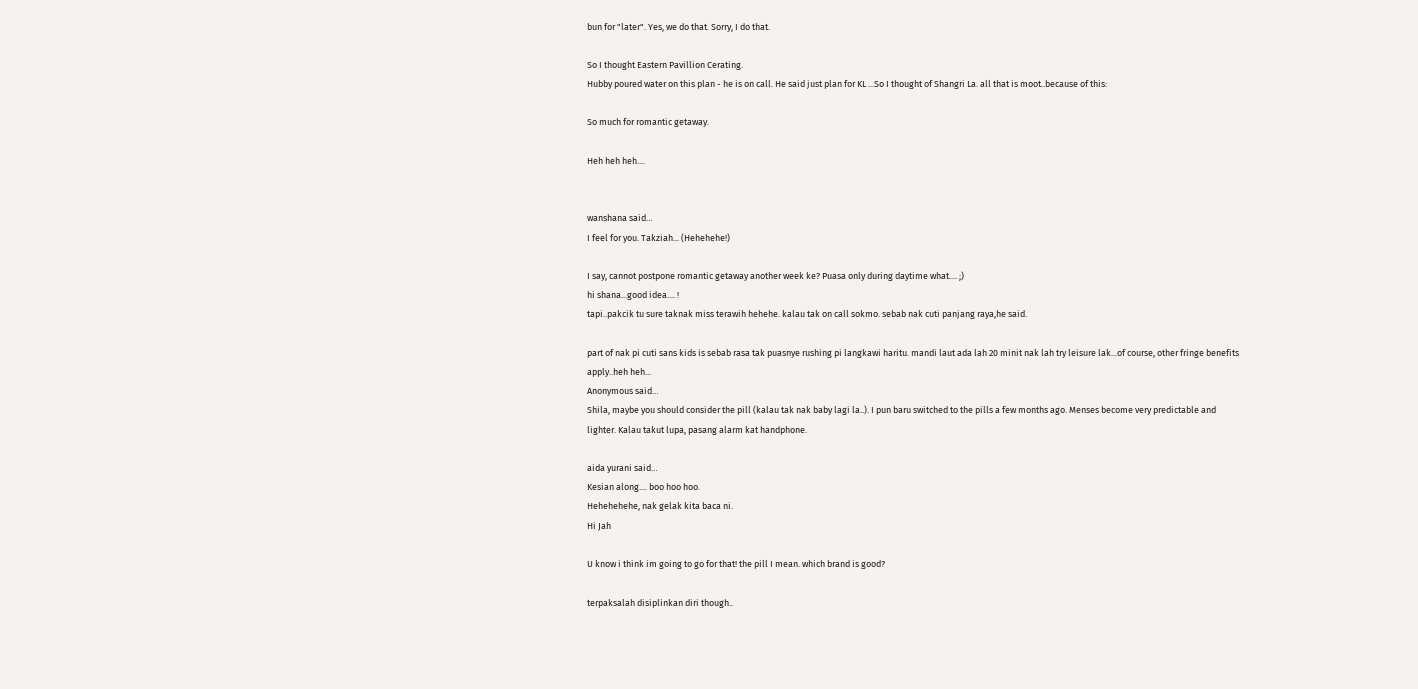bun for "later". Yes, we do that. Sorry, I do that.

So I thought Eastern Pavillion Cerating.
Hubby poured water on this plan - he is on call. He said just plan for KL ...So I thought of Shangri La. all that is moot..because of this:

So much for romantic getaway.

Heh heh heh....


wanshana said…
I feel for you. Takziah... (Hehehehe!)

I say, cannot postpone romantic getaway another week ke? Puasa only during daytime what.... ;)
hi shana...good idea.... !
tapi..pakcik tu sure taknak miss terawih hehehe. kalau tak on call sokmo. sebab nak cuti panjang raya,he said.

part of nak pi cuti sans kids is sebab rasa tak puasnye rushing pi langkawi haritu. mandi laut ada lah 20 minit nak lah try leisure lak...of course, other fringe benefits apply..heh heh...
Anonymous said…
Shila, maybe you should consider the pill (kalau tak nak baby lagi la..). I pun baru switched to the pills a few months ago. Menses become very predictable and lighter. Kalau takut lupa, pasang alarm kat handphone.

aida yurani said…
Kesian along.... boo hoo hoo.
Hehehehehe, nak gelak kita baca ni.
Hi Jah

U know i think im going to go for that! the pill I mean. which brand is good?

terpaksalah disiplinkan diri though..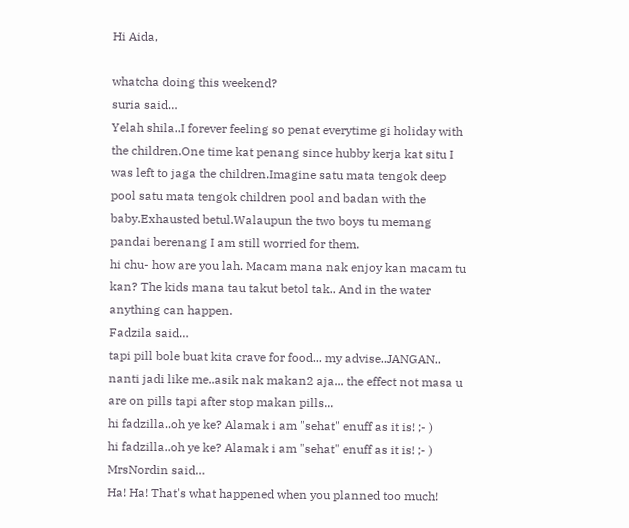Hi Aida,

whatcha doing this weekend?
suria said…
Yelah shila..I forever feeling so penat everytime gi holiday with the children.One time kat penang since hubby kerja kat situ I was left to jaga the children.Imagine satu mata tengok deep pool satu mata tengok children pool and badan with the baby.Exhausted betul.Walaupun the two boys tu memang pandai berenang I am still worried for them.
hi chu- how are you lah. Macam mana nak enjoy kan macam tu kan? The kids mana tau takut betol tak.. And in the water anything can happen.
Fadzila said…
tapi pill bole buat kita crave for food... my advise..JANGAN.. nanti jadi like me..asik nak makan2 aja... the effect not masa u are on pills tapi after stop makan pills...
hi fadzilla..oh ye ke? Alamak i am "sehat" enuff as it is! ;- )
hi fadzilla..oh ye ke? Alamak i am "sehat" enuff as it is! ;- )
MrsNordin said…
Ha! Ha! That's what happened when you planned too much!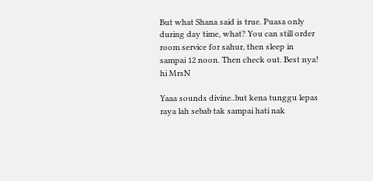But what Shana said is true. Puasa only during day time, what? You can still order room service for sahur, then sleep in sampai 12 noon. Then check out. Best nya!
hi MrsN

Yaaa sounds divine..but kena tunggu lepas raya lah sebab tak sampai hati nak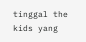tinggal the kids yang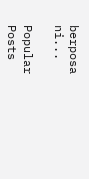berposa ni...

Popular Posts